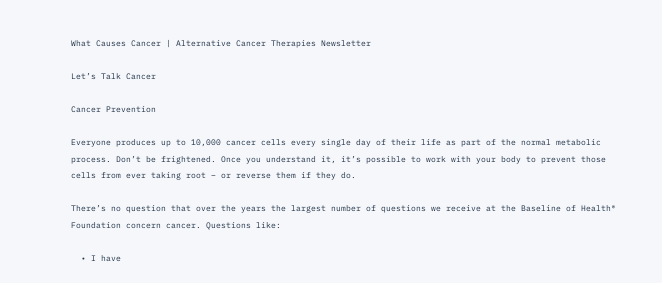What Causes Cancer | Alternative Cancer Therapies Newsletter

Let’s Talk Cancer

Cancer Prevention

Everyone produces up to 10,000 cancer cells every single day of their life as part of the normal metabolic process. Don’t be frightened. Once you understand it, it’s possible to work with your body to prevent those cells from ever taking root – or reverse them if they do.

There’s no question that over the years the largest number of questions we receive at the Baseline of Health® Foundation concern cancer. Questions like:

  • I have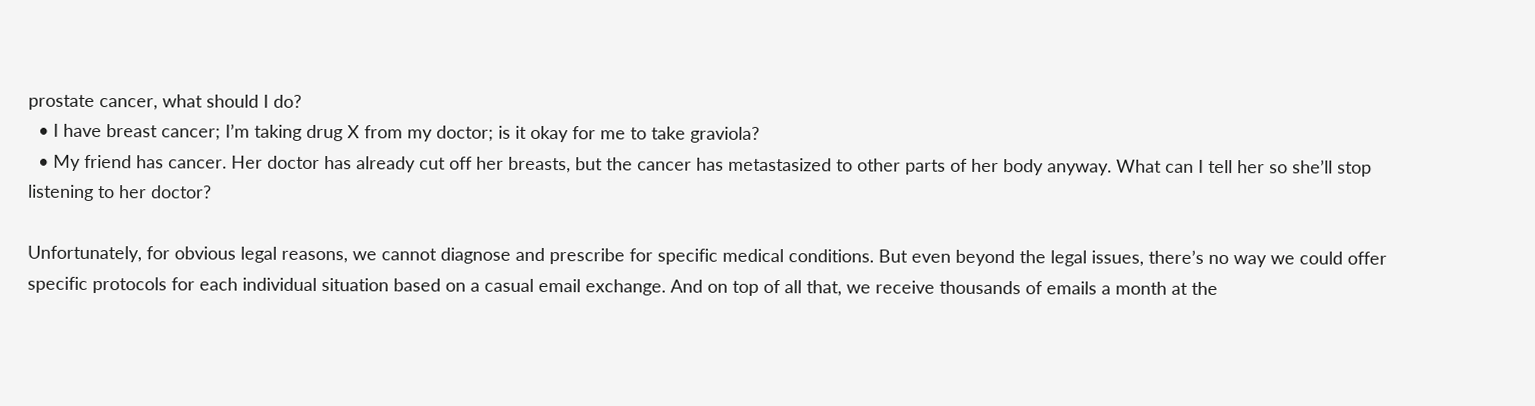prostate cancer, what should I do?
  • I have breast cancer; I’m taking drug X from my doctor; is it okay for me to take graviola?
  • My friend has cancer. Her doctor has already cut off her breasts, but the cancer has metastasized to other parts of her body anyway. What can I tell her so she’ll stop listening to her doctor?

Unfortunately, for obvious legal reasons, we cannot diagnose and prescribe for specific medical conditions. But even beyond the legal issues, there’s no way we could offer specific protocols for each individual situation based on a casual email exchange. And on top of all that, we receive thousands of emails a month at the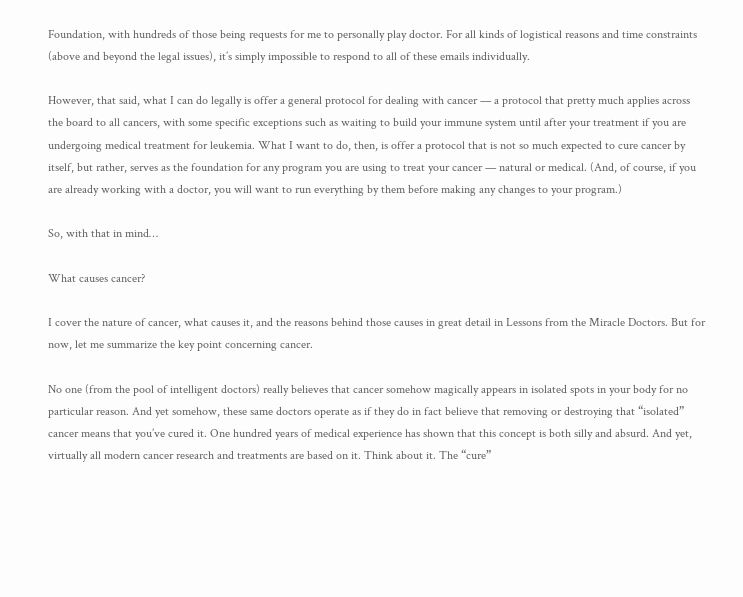Foundation, with hundreds of those being requests for me to personally play doctor. For all kinds of logistical reasons and time constraints (above and beyond the legal issues), it’s simply impossible to respond to all of these emails individually.

However, that said, what I can do legally is offer a general protocol for dealing with cancer — a protocol that pretty much applies across the board to all cancers, with some specific exceptions such as waiting to build your immune system until after your treatment if you are undergoing medical treatment for leukemia. What I want to do, then, is offer a protocol that is not so much expected to cure cancer by itself, but rather, serves as the foundation for any program you are using to treat your cancer — natural or medical. (And, of course, if you are already working with a doctor, you will want to run everything by them before making any changes to your program.)

So, with that in mind…

What causes cancer?

I cover the nature of cancer, what causes it, and the reasons behind those causes in great detail in Lessons from the Miracle Doctors. But for now, let me summarize the key point concerning cancer.

No one (from the pool of intelligent doctors) really believes that cancer somehow magically appears in isolated spots in your body for no particular reason. And yet somehow, these same doctors operate as if they do in fact believe that removing or destroying that “isolated” cancer means that you’ve cured it. One hundred years of medical experience has shown that this concept is both silly and absurd. And yet, virtually all modern cancer research and treatments are based on it. Think about it. The “cure”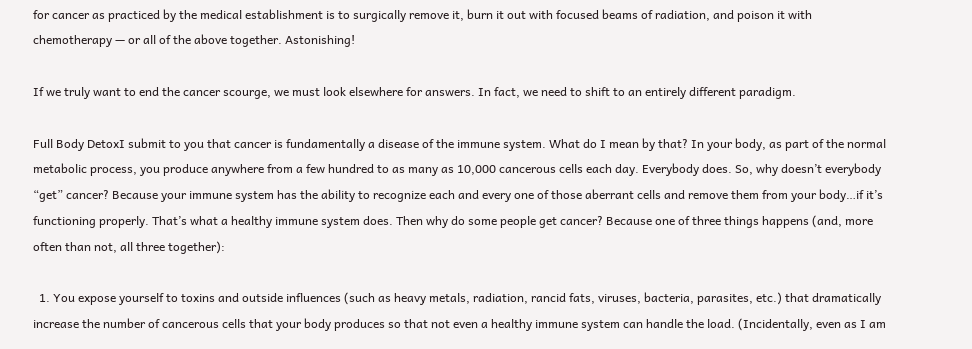for cancer as practiced by the medical establishment is to surgically remove it, burn it out with focused beams of radiation, and poison it with chemotherapy — or all of the above together. Astonishing!

If we truly want to end the cancer scourge, we must look elsewhere for answers. In fact, we need to shift to an entirely different paradigm.

Full Body DetoxI submit to you that cancer is fundamentally a disease of the immune system. What do I mean by that? In your body, as part of the normal metabolic process, you produce anywhere from a few hundred to as many as 10,000 cancerous cells each day. Everybody does. So, why doesn’t everybody “get” cancer? Because your immune system has the ability to recognize each and every one of those aberrant cells and remove them from your body…if it’s functioning properly. That’s what a healthy immune system does. Then why do some people get cancer? Because one of three things happens (and, more often than not, all three together):

  1. You expose yourself to toxins and outside influences (such as heavy metals, radiation, rancid fats, viruses, bacteria, parasites, etc.) that dramatically increase the number of cancerous cells that your body produces so that not even a healthy immune system can handle the load. (Incidentally, even as I am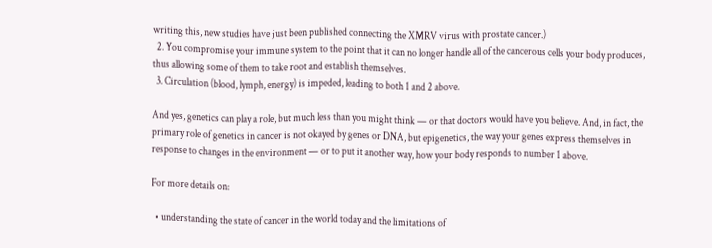writing this, new studies have just been published connecting the XMRV virus with prostate cancer.)
  2. You compromise your immune system to the point that it can no longer handle all of the cancerous cells your body produces, thus allowing some of them to take root and establish themselves.
  3. Circulation (blood, lymph, energy) is impeded, leading to both 1 and 2 above.

And yes, genetics can play a role, but much less than you might think — or that doctors would have you believe. And, in fact, the primary role of genetics in cancer is not okayed by genes or DNA, but epigenetics, the way your genes express themselves in response to changes in the environment — or to put it another way, how your body responds to number 1 above.

For more details on:

  • understanding the state of cancer in the world today and the limitations of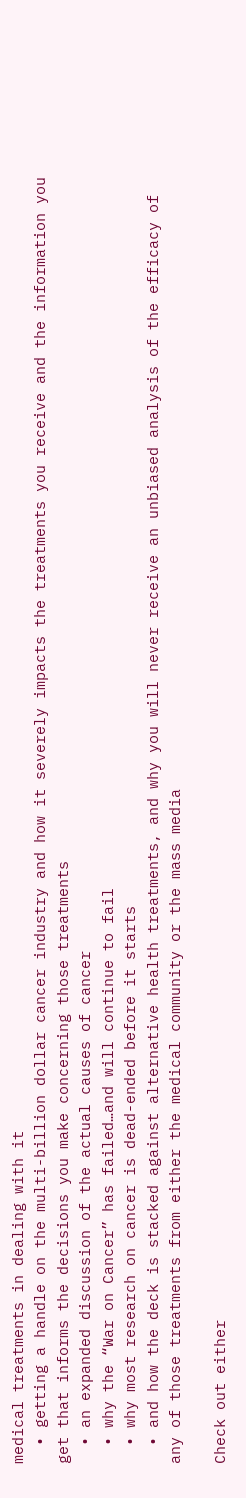medical treatments in dealing with it
  • getting a handle on the multi-billion dollar cancer industry and how it severely impacts the treatments you receive and the information you get that informs the decisions you make concerning those treatments
  • an expanded discussion of the actual causes of cancer
  • why the “War on Cancer” has failed…and will continue to fail
  • why most research on cancer is dead-ended before it starts
  • and how the deck is stacked against alternative health treatments, and why you will never receive an unbiased analysis of the efficacy of any of those treatments from either the medical community or the mass media

Check out either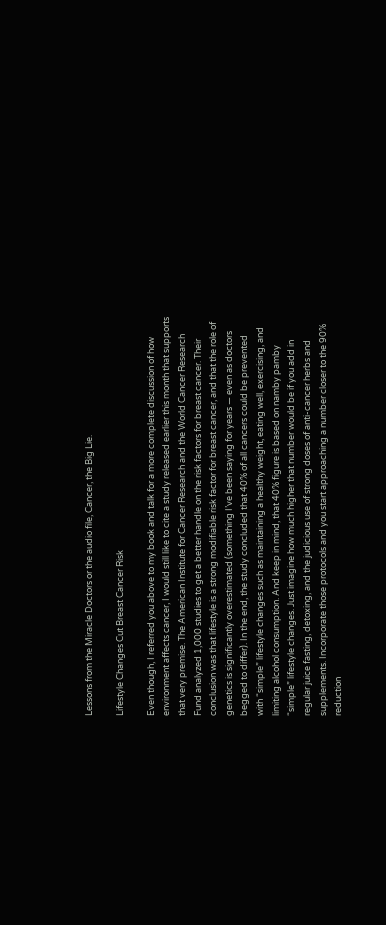Lessons from the Miracle Doctors or the audio file, Cancer, the Big Lie.

Lifestyle Changes Cut Breast Cancer Risk

Even though, I referred you above to my book and talk for a more complete discussion of how environment affects cancer, I would still like to cite a study released earlier this month that supports that very premise. The American Institute for Cancer Research and the World Cancer Research Fund analyzed 1,000 studies to get a better handle on the risk factors for breast cancer. Their conclusion was that lifestyle is a strong modifiable risk factor for breast cancer, and that the role of genetics is significantly overestimated (something I’ve been saying for years — even as doctors begged to differ). In the end, the study concluded that 40% of all cancers could be prevented with “simple” lifestyle changes such as maintaining a healthy weight, eating well, exercising, and limiting alcohol consumption. And keep in mind, that 40% figure is based on namby pamby “simple” lifestyle changes. Just imagine how much higher that number would be if you add in regular juice fasting, detoxing, and the judicious use of strong doses of anti-cancer herbs and supplements. Incorporate those protocols and you start approaching a number closer to the 90% reduction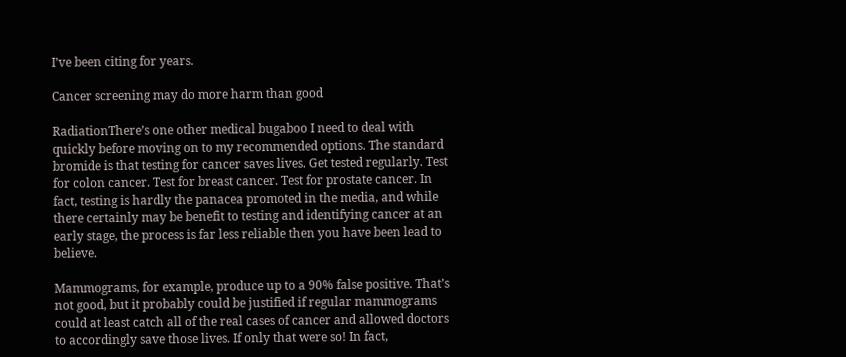I’ve been citing for years.

Cancer screening may do more harm than good

RadiationThere’s one other medical bugaboo I need to deal with quickly before moving on to my recommended options. The standard bromide is that testing for cancer saves lives. Get tested regularly. Test for colon cancer. Test for breast cancer. Test for prostate cancer. In fact, testing is hardly the panacea promoted in the media, and while there certainly may be benefit to testing and identifying cancer at an early stage, the process is far less reliable then you have been lead to believe.

Mammograms, for example, produce up to a 90% false positive. That’s not good, but it probably could be justified if regular mammograms could at least catch all of the real cases of cancer and allowed doctors to accordingly save those lives. If only that were so! In fact,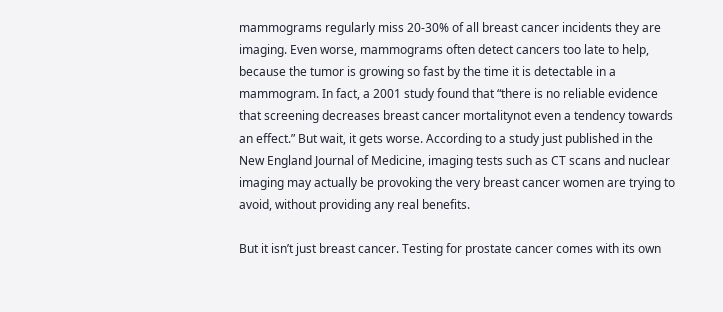mammograms regularly miss 20-30% of all breast cancer incidents they are imaging. Even worse, mammograms often detect cancers too late to help, because the tumor is growing so fast by the time it is detectable in a mammogram. In fact, a 2001 study found that “there is no reliable evidence that screening decreases breast cancer mortalitynot even a tendency towards an effect.” But wait, it gets worse. According to a study just published in the New England Journal of Medicine, imaging tests such as CT scans and nuclear imaging may actually be provoking the very breast cancer women are trying to avoid, without providing any real benefits.

But it isn’t just breast cancer. Testing for prostate cancer comes with its own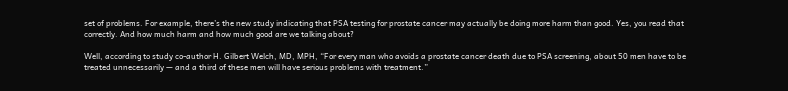set of problems. For example, there’s the new study indicating that PSA testing for prostate cancer may actually be doing more harm than good. Yes, you read that correctly. And how much harm and how much good are we talking about?

Well, according to study co-author H. Gilbert Welch, MD, MPH, “For every man who avoids a prostate cancer death due to PSA screening, about 50 men have to be treated unnecessarily — and a third of these men will have serious problems with treatment.”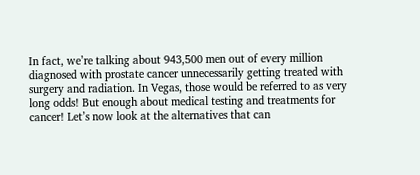In fact, we’re talking about 943,500 men out of every million diagnosed with prostate cancer unnecessarily getting treated with surgery and radiation. In Vegas, those would be referred to as very long odds! But enough about medical testing and treatments for cancer! Let’s now look at the alternatives that can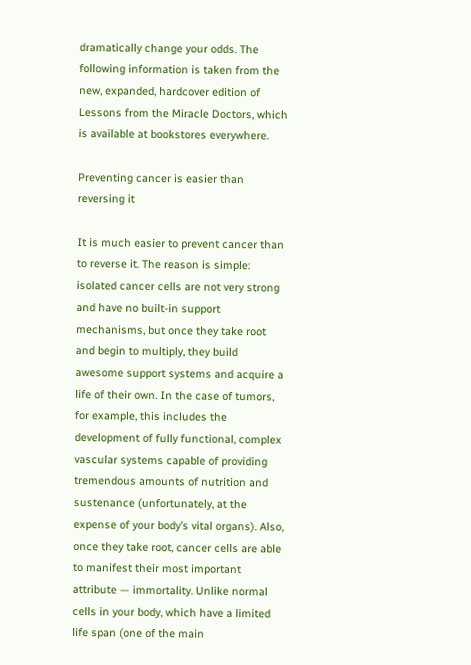dramatically change your odds. The following information is taken from the new, expanded, hardcover edition of Lessons from the Miracle Doctors, which is available at bookstores everywhere.

Preventing cancer is easier than reversing it

It is much easier to prevent cancer than to reverse it. The reason is simple: isolated cancer cells are not very strong and have no built-in support mechanisms, but once they take root and begin to multiply, they build awesome support systems and acquire a life of their own. In the case of tumors, for example, this includes the development of fully functional, complex vascular systems capable of providing tremendous amounts of nutrition and sustenance (unfortunately, at the expense of your body’s vital organs). Also, once they take root, cancer cells are able to manifest their most important attribute — immortality. Unlike normal cells in your body, which have a limited life span (one of the main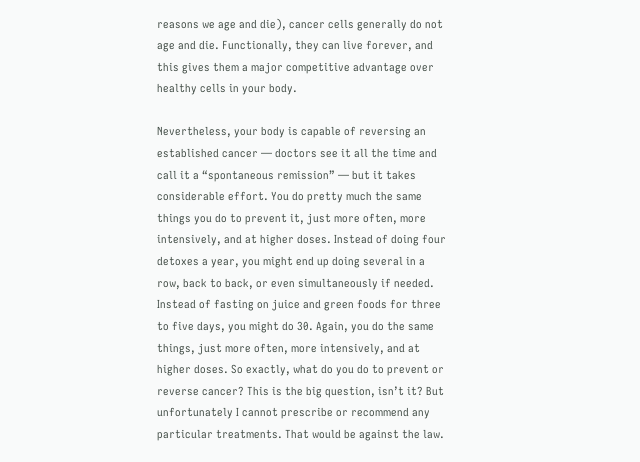reasons we age and die), cancer cells generally do not age and die. Functionally, they can live forever, and this gives them a major competitive advantage over healthy cells in your body.

Nevertheless, your body is capable of reversing an established cancer — doctors see it all the time and call it a “spontaneous remission” — but it takes considerable effort. You do pretty much the same things you do to prevent it, just more often, more intensively, and at higher doses. Instead of doing four detoxes a year, you might end up doing several in a row, back to back, or even simultaneously if needed. Instead of fasting on juice and green foods for three to five days, you might do 30. Again, you do the same things, just more often, more intensively, and at higher doses. So exactly, what do you do to prevent or reverse cancer? This is the big question, isn’t it? But unfortunately I cannot prescribe or recommend any particular treatments. That would be against the law.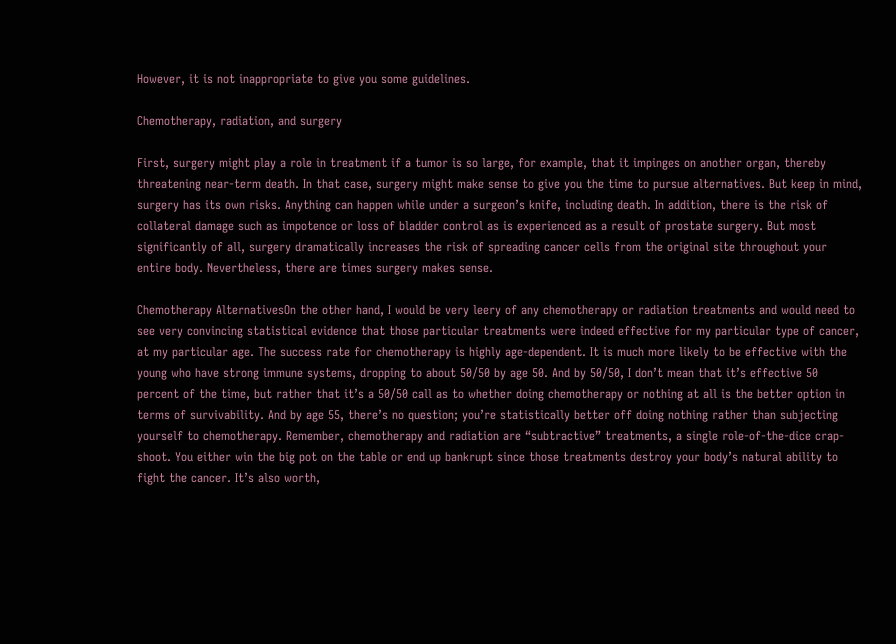However, it is not inappropriate to give you some guidelines.

Chemotherapy, radiation, and surgery

First, surgery might play a role in treatment if a tumor is so large, for example, that it impinges on another organ, thereby threatening near-term death. In that case, surgery might make sense to give you the time to pursue alternatives. But keep in mind, surgery has its own risks. Anything can happen while under a surgeon’s knife, including death. In addition, there is the risk of collateral damage such as impotence or loss of bladder control as is experienced as a result of prostate surgery. But most significantly of all, surgery dramatically increases the risk of spreading cancer cells from the original site throughout your entire body. Nevertheless, there are times surgery makes sense.

Chemotherapy AlternativesOn the other hand, I would be very leery of any chemotherapy or radiation treatments and would need to see very convincing statistical evidence that those particular treatments were indeed effective for my particular type of cancer, at my particular age. The success rate for chemotherapy is highly age-dependent. It is much more likely to be effective with the young who have strong immune systems, dropping to about 50/50 by age 50. And by 50/50, I don’t mean that it’s effective 50 percent of the time, but rather that it’s a 50/50 call as to whether doing chemotherapy or nothing at all is the better option in terms of survivability. And by age 55, there’s no question; you’re statistically better off doing nothing rather than subjecting yourself to chemotherapy. Remember, chemotherapy and radiation are “subtractive” treatments, a single role-of-the-dice crap-shoot. You either win the big pot on the table or end up bankrupt since those treatments destroy your body’s natural ability to fight the cancer. It’s also worth,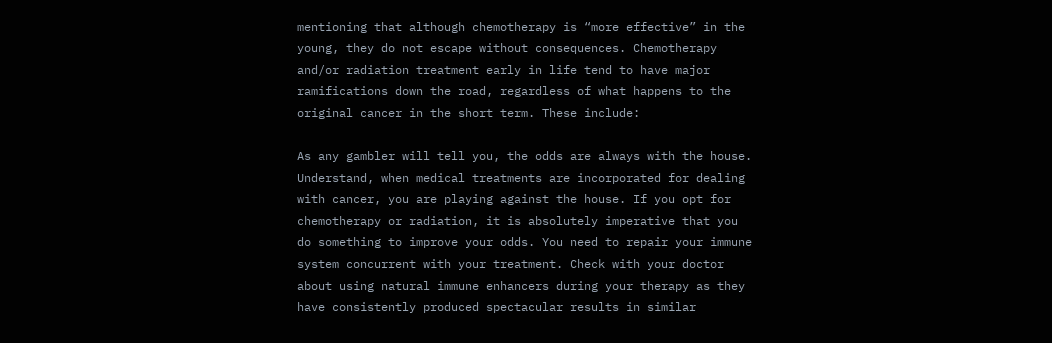mentioning that although chemotherapy is “more effective” in the young, they do not escape without consequences. Chemotherapy and/or radiation treatment early in life tend to have major ramifications down the road, regardless of what happens to the original cancer in the short term. These include:

As any gambler will tell you, the odds are always with the house. Understand, when medical treatments are incorporated for dealing with cancer, you are playing against the house. If you opt for chemotherapy or radiation, it is absolutely imperative that you do something to improve your odds. You need to repair your immune system concurrent with your treatment. Check with your doctor about using natural immune enhancers during your therapy as they have consistently produced spectacular results in similar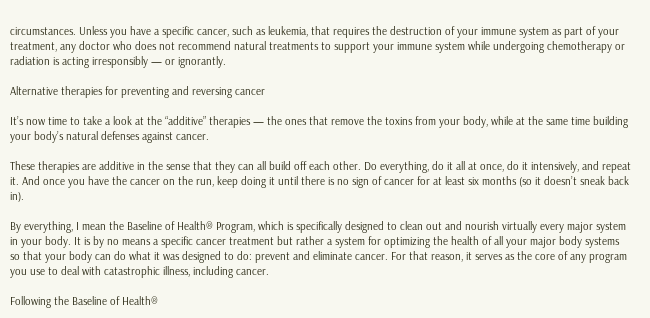circumstances. Unless you have a specific cancer, such as leukemia, that requires the destruction of your immune system as part of your treatment, any doctor who does not recommend natural treatments to support your immune system while undergoing chemotherapy or radiation is acting irresponsibly — or ignorantly.

Alternative therapies for preventing and reversing cancer

It’s now time to take a look at the “additive” therapies — the ones that remove the toxins from your body, while at the same time building your body’s natural defenses against cancer.

These therapies are additive in the sense that they can all build off each other. Do everything, do it all at once, do it intensively, and repeat it. And once you have the cancer on the run, keep doing it until there is no sign of cancer for at least six months (so it doesn’t sneak back in).

By everything, I mean the Baseline of Health® Program, which is specifically designed to clean out and nourish virtually every major system in your body. It is by no means a specific cancer treatment but rather a system for optimizing the health of all your major body systems so that your body can do what it was designed to do: prevent and eliminate cancer. For that reason, it serves as the core of any program you use to deal with catastrophic illness, including cancer.

Following the Baseline of Health®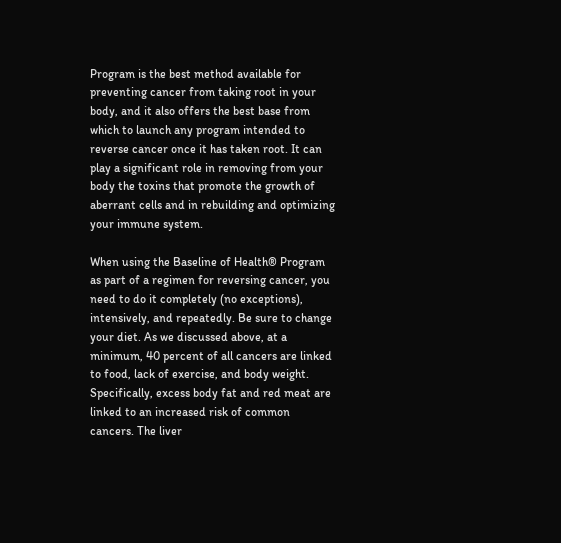Program is the best method available for preventing cancer from taking root in your body, and it also offers the best base from which to launch any program intended to reverse cancer once it has taken root. It can play a significant role in removing from your body the toxins that promote the growth of aberrant cells and in rebuilding and optimizing your immune system.

When using the Baseline of Health® Program as part of a regimen for reversing cancer, you need to do it completely (no exceptions), intensively, and repeatedly. Be sure to change your diet. As we discussed above, at a minimum, 40 percent of all cancers are linked to food, lack of exercise, and body weight. Specifically, excess body fat and red meat are linked to an increased risk of common cancers. The liver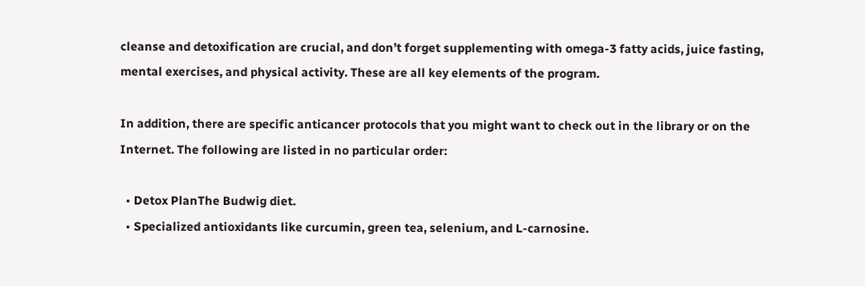cleanse and detoxification are crucial, and don’t forget supplementing with omega-3 fatty acids, juice fasting, mental exercises, and physical activity. These are all key elements of the program.

In addition, there are specific anticancer protocols that you might want to check out in the library or on the Internet. The following are listed in no particular order:

  • Detox PlanThe Budwig diet.
  • Specialized antioxidants like curcumin, green tea, selenium, and L-carnosine.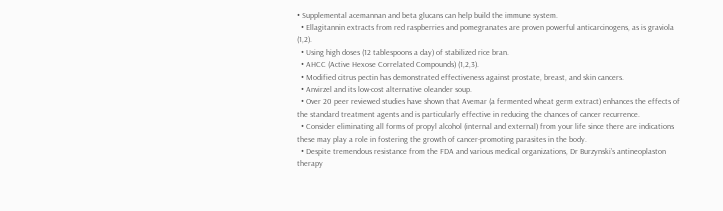• Supplemental acemannan and beta glucans can help build the immune system.
  • Ellagitannin extracts from red raspberries and pomegranates are proven powerful anticarcinogens, as is graviola (1,2).
  • Using high doses (12 tablespoons a day) of stabilized rice bran.
  • AHCC (Active Hexose Correlated Compounds) (1,2,3).
  • Modified citrus pectin has demonstrated effectiveness against prostate, breast, and skin cancers.
  • Anvirzel and its low-cost alternative oleander soup.
  • Over 20 peer reviewed studies have shown that Avemar (a fermented wheat germ extract) enhances the effects of the standard treatment agents and is particularly effective in reducing the chances of cancer recurrence.
  • Consider eliminating all forms of propyl alcohol (internal and external) from your life since there are indications these may play a role in fostering the growth of cancer-promoting parasites in the body.
  • Despite tremendous resistance from the FDA and various medical organizations, Dr Burzynski’s antineoplaston therapy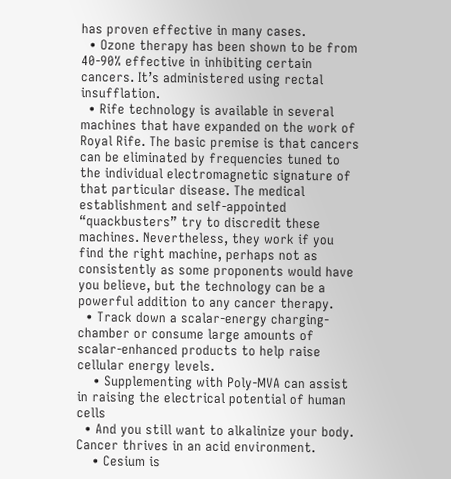has proven effective in many cases.
  • Ozone therapy has been shown to be from 40-90% effective in inhibiting certain cancers. It’s administered using rectal insufflation.
  • Rife technology is available in several machines that have expanded on the work of Royal Rife. The basic premise is that cancers can be eliminated by frequencies tuned to the individual electromagnetic signature of that particular disease. The medical establishment and self-appointed “quackbusters” try to discredit these machines. Nevertheless, they work if you find the right machine, perhaps not as consistently as some proponents would have you believe, but the technology can be a powerful addition to any cancer therapy.
  • Track down a scalar-energy charging-chamber or consume large amounts of scalar-enhanced products to help raise cellular energy levels.
    • Supplementing with Poly-MVA can assist in raising the electrical potential of human cells
  • And you still want to alkalinize your body. Cancer thrives in an acid environment.
    • Cesium is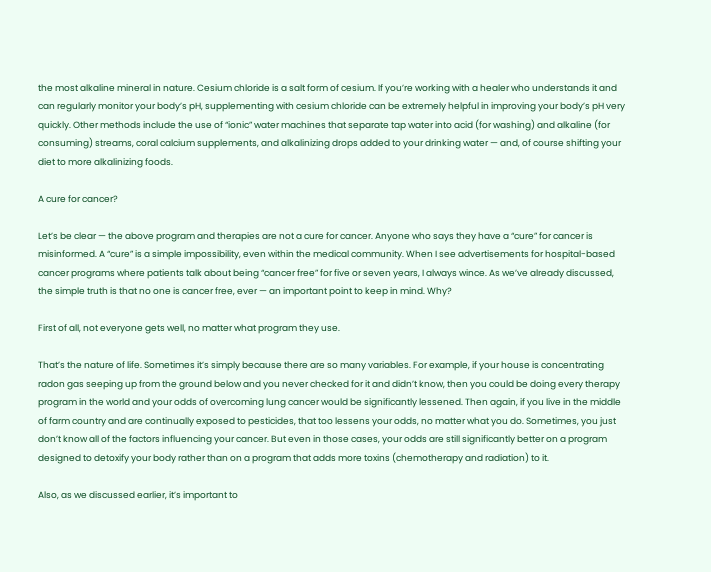the most alkaline mineral in nature. Cesium chloride is a salt form of cesium. If you’re working with a healer who understands it and can regularly monitor your body’s pH, supplementing with cesium chloride can be extremely helpful in improving your body’s pH very quickly. Other methods include the use of “ionic” water machines that separate tap water into acid (for washing) and alkaline (for consuming) streams, coral calcium supplements, and alkalinizing drops added to your drinking water — and, of course shifting your diet to more alkalinizing foods.

A cure for cancer?

Let’s be clear — the above program and therapies are not a cure for cancer. Anyone who says they have a “cure” for cancer is misinformed. A “cure” is a simple impossibility, even within the medical community. When I see advertisements for hospital-based cancer programs where patients talk about being “cancer free” for five or seven years, I always wince. As we’ve already discussed, the simple truth is that no one is cancer free, ever — an important point to keep in mind. Why?

First of all, not everyone gets well, no matter what program they use.

That’s the nature of life. Sometimes it’s simply because there are so many variables. For example, if your house is concentrating radon gas seeping up from the ground below and you never checked for it and didn’t know, then you could be doing every therapy program in the world and your odds of overcoming lung cancer would be significantly lessened. Then again, if you live in the middle of farm country and are continually exposed to pesticides, that too lessens your odds, no matter what you do. Sometimes, you just don’t know all of the factors influencing your cancer. But even in those cases, your odds are still significantly better on a program designed to detoxify your body rather than on a program that adds more toxins (chemotherapy and radiation) to it.

Also, as we discussed earlier, it’s important to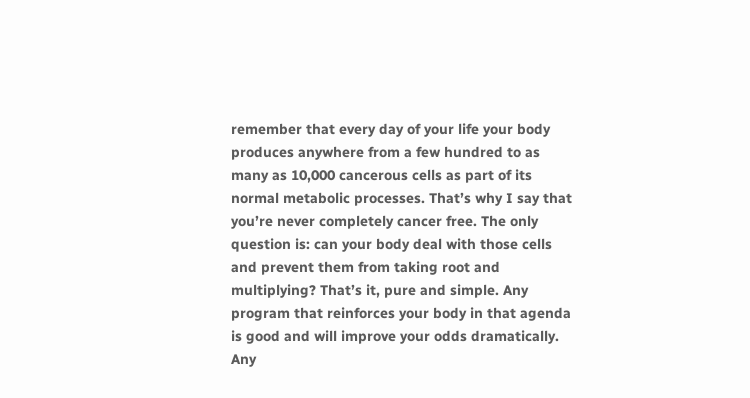remember that every day of your life your body produces anywhere from a few hundred to as many as 10,000 cancerous cells as part of its normal metabolic processes. That’s why I say that you’re never completely cancer free. The only question is: can your body deal with those cells and prevent them from taking root and multiplying? That’s it, pure and simple. Any program that reinforces your body in that agenda is good and will improve your odds dramatically. Any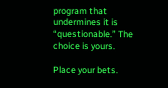program that undermines it is “questionable.” The choice is yours.

Place your bets.